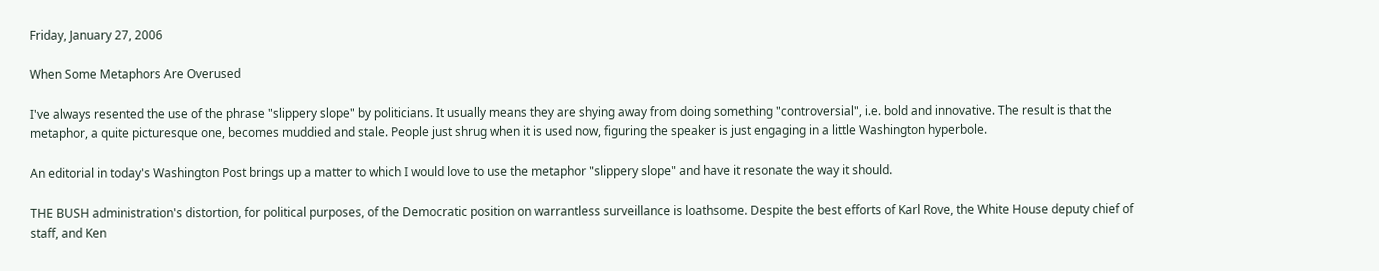Friday, January 27, 2006

When Some Metaphors Are Overused

I've always resented the use of the phrase "slippery slope" by politicians. It usually means they are shying away from doing something "controversial", i.e. bold and innovative. The result is that the metaphor, a quite picturesque one, becomes muddied and stale. People just shrug when it is used now, figuring the speaker is just engaging in a little Washington hyperbole.

An editorial in today's Washington Post brings up a matter to which I would love to use the metaphor "slippery slope" and have it resonate the way it should.

THE BUSH administration's distortion, for political purposes, of the Democratic position on warrantless surveillance is loathsome. Despite the best efforts of Karl Rove, the White House deputy chief of staff, and Ken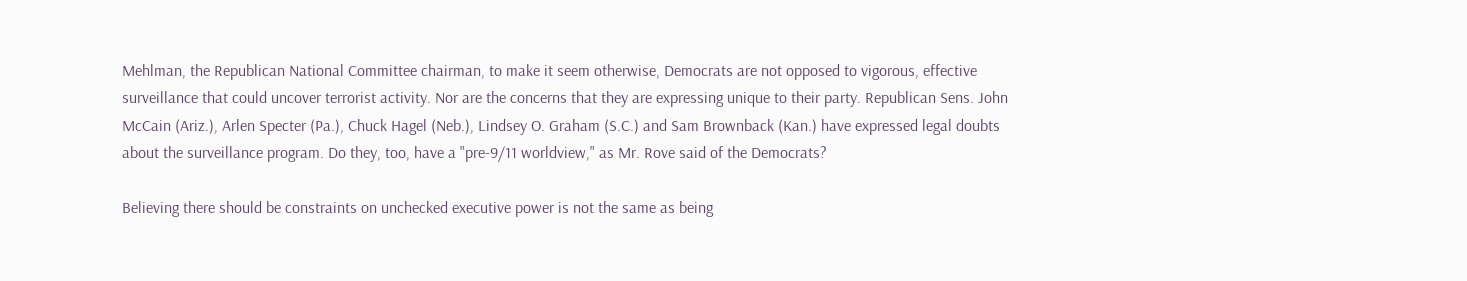Mehlman, the Republican National Committee chairman, to make it seem otherwise, Democrats are not opposed to vigorous, effective surveillance that could uncover terrorist activity. Nor are the concerns that they are expressing unique to their party. Republican Sens. John McCain (Ariz.), Arlen Specter (Pa.), Chuck Hagel (Neb.), Lindsey O. Graham (S.C.) and Sam Brownback (Kan.) have expressed legal doubts about the surveillance program. Do they, too, have a "pre-9/11 worldview," as Mr. Rove said of the Democrats?

Believing there should be constraints on unchecked executive power is not the same as being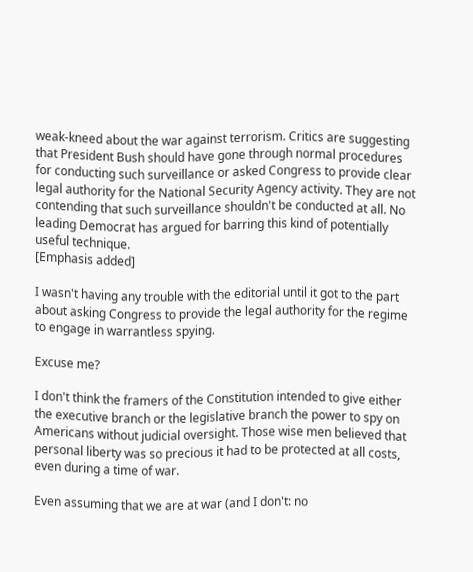weak-kneed about the war against terrorism. Critics are suggesting that President Bush should have gone through normal procedures for conducting such surveillance or asked Congress to provide clear legal authority for the National Security Agency activity. They are not contending that such surveillance shouldn't be conducted at all. No leading Democrat has argued for barring this kind of potentially useful technique.
[Emphasis added]

I wasn't having any trouble with the editorial until it got to the part about asking Congress to provide the legal authority for the regime to engage in warrantless spying.

Excuse me?

I don't think the framers of the Constitution intended to give either the executive branch or the legislative branch the power to spy on Americans without judicial oversight. Those wise men believed that personal liberty was so precious it had to be protected at all costs, even during a time of war.

Even assuming that we are at war (and I don't: no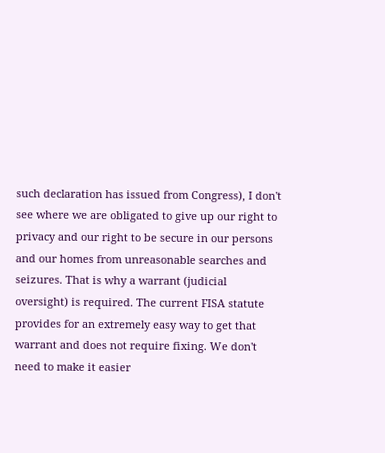such declaration has issued from Congress), I don't see where we are obligated to give up our right to privacy and our right to be secure in our persons and our homes from unreasonable searches and seizures. That is why a warrant (judicial oversight) is required. The current FISA statute provides for an extremely easy way to get that warrant and does not require fixing. We don't need to make it easier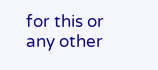for this or any other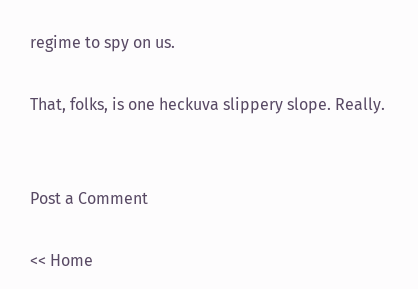regime to spy on us.

That, folks, is one heckuva slippery slope. Really.


Post a Comment

<< Home